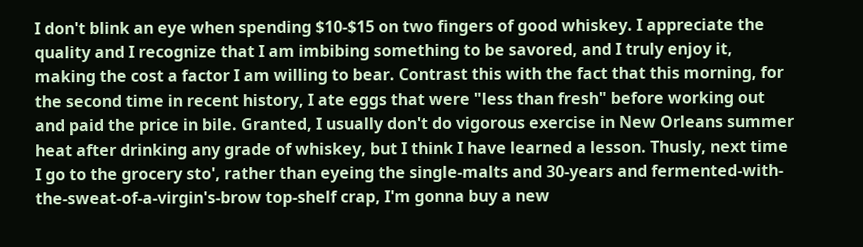I don't blink an eye when spending $10-$15 on two fingers of good whiskey. I appreciate the quality and I recognize that I am imbibing something to be savored, and I truly enjoy it, making the cost a factor I am willing to bear. Contrast this with the fact that this morning, for the second time in recent history, I ate eggs that were "less than fresh" before working out and paid the price in bile. Granted, I usually don't do vigorous exercise in New Orleans summer heat after drinking any grade of whiskey, but I think I have learned a lesson. Thusly, next time I go to the grocery sto', rather than eyeing the single-malts and 30-years and fermented-with-the-sweat-of-a-virgin's-brow top-shelf crap, I'm gonna buy a new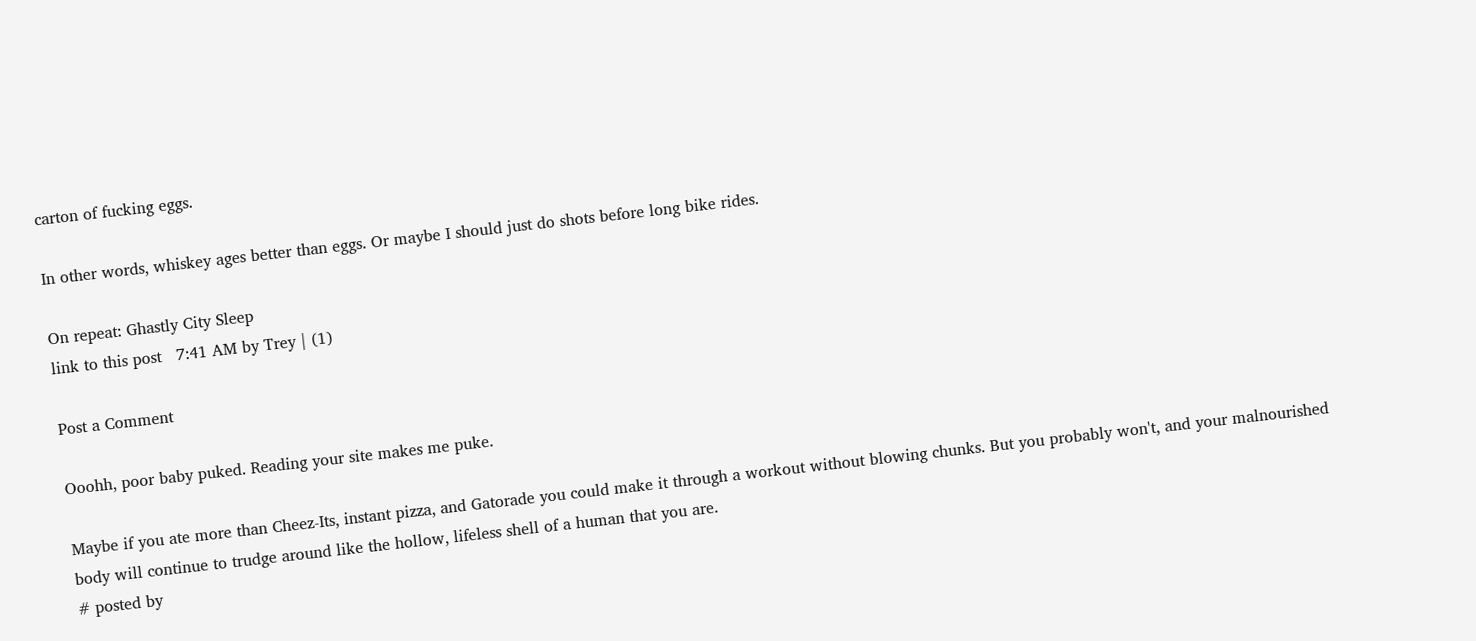carton of fucking eggs.

In other words, whiskey ages better than eggs. Or maybe I should just do shots before long bike rides.

On repeat: Ghastly City Sleep
link to this post   7:41 AM by Trey | (1)

Post a Comment

Ooohh, poor baby puked. Reading your site makes me puke.

Maybe if you ate more than Cheez-Its, instant pizza, and Gatorade you could make it through a workout without blowing chunks. But you probably won't, and your malnourished body will continue to trudge around like the hollow, lifeless shell of a human that you are.
# posted by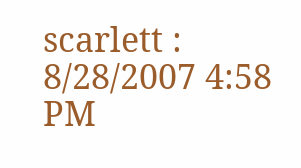scarlett : 8/28/2007 4:58 PM